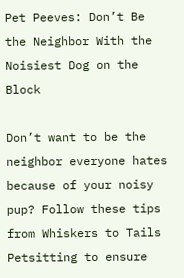Pet Peeves: Don’t Be the Neighbor With the Noisiest Dog on the Block

Don’t want to be the neighbor everyone hates because of your noisy pup? Follow these tips from Whiskers to Tails Petsitting to ensure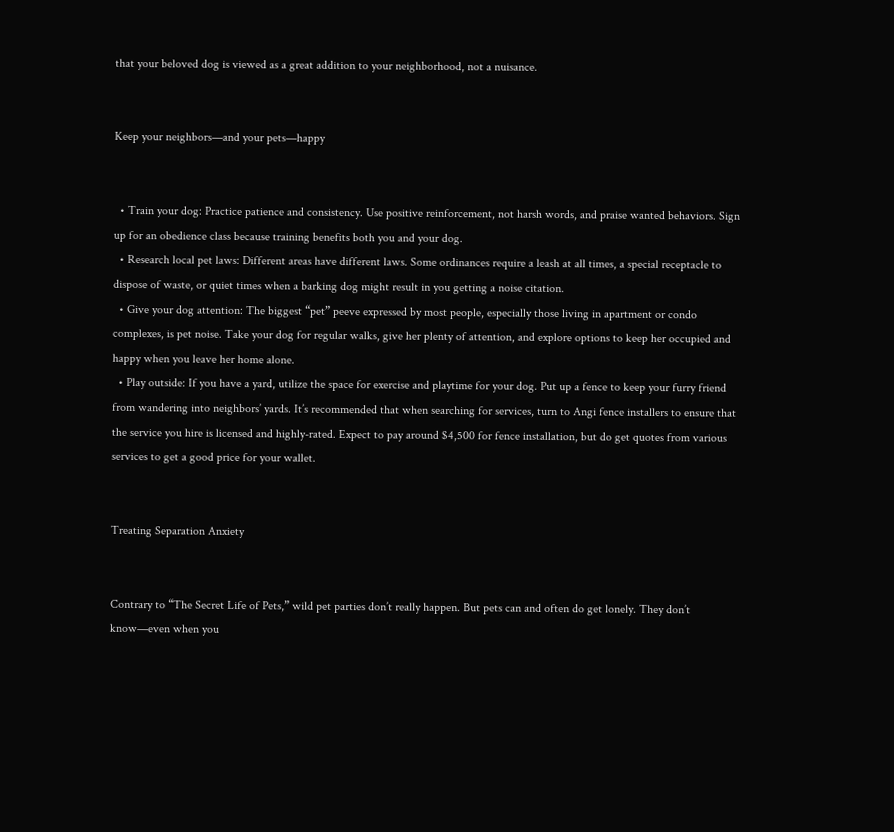that your beloved dog is viewed as a great addition to your neighborhood, not a nuisance.


Keep your neighbors—and your pets—happy


  • Train your dog: Practice patience and consistency. Use positive reinforcement, not harsh words, and praise wanted behaviors. Sign up for an obedience class because training benefits both you and your dog.
  • Research local pet laws: Different areas have different laws. Some ordinances require a leash at all times, a special receptacle to dispose of waste, or quiet times when a barking dog might result in you getting a noise citation.
  • Give your dog attention: The biggest “pet” peeve expressed by most people, especially those living in apartment or condo complexes, is pet noise. Take your dog for regular walks, give her plenty of attention, and explore options to keep her occupied and happy when you leave her home alone.
  • Play outside: If you have a yard, utilize the space for exercise and playtime for your dog. Put up a fence to keep your furry friend from wandering into neighbors’ yards. It’s recommended that when searching for services, turn to Angi fence installers to ensure that the service you hire is licensed and highly-rated. Expect to pay around $4,500 for fence installation, but do get quotes from various services to get a good price for your wallet.


Treating Separation Anxiety


Contrary to “The Secret Life of Pets,” wild pet parties don’t really happen. But pets can and often do get lonely. They don’t know—even when you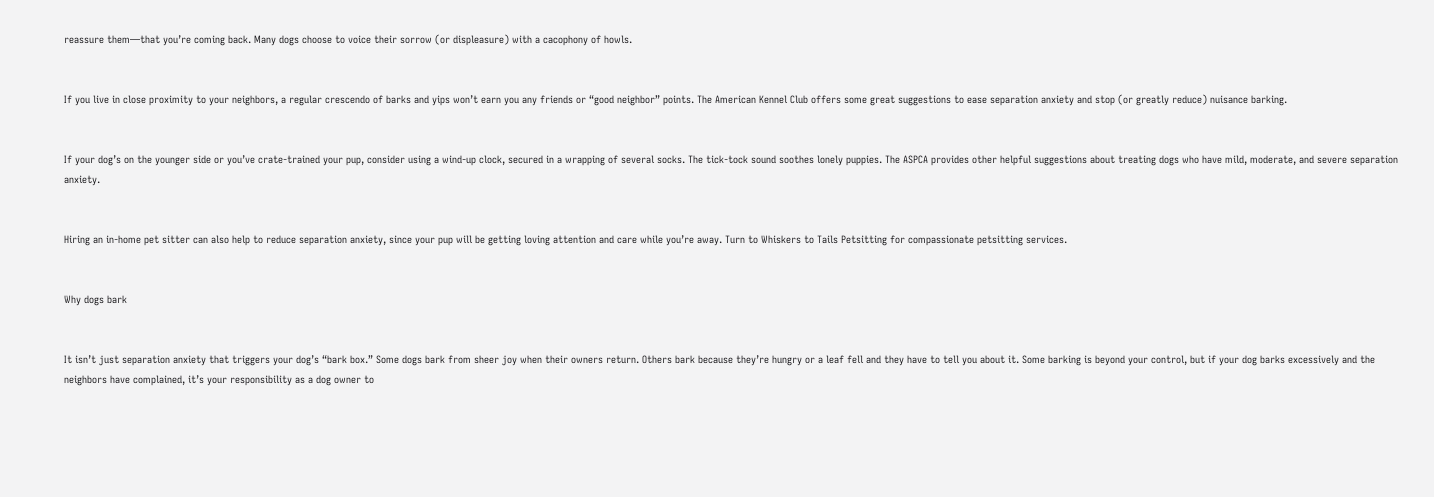reassure them—that you’re coming back. Many dogs choose to voice their sorrow (or displeasure) with a cacophony of howls.


If you live in close proximity to your neighbors, a regular crescendo of barks and yips won’t earn you any friends or “good neighbor” points. The American Kennel Club offers some great suggestions to ease separation anxiety and stop (or greatly reduce) nuisance barking.


If your dog’s on the younger side or you’ve crate-trained your pup, consider using a wind-up clock, secured in a wrapping of several socks. The tick-tock sound soothes lonely puppies. The ASPCA provides other helpful suggestions about treating dogs who have mild, moderate, and severe separation anxiety.


Hiring an in-home pet sitter can also help to reduce separation anxiety, since your pup will be getting loving attention and care while you’re away. Turn to Whiskers to Tails Petsitting for compassionate petsitting services.


Why dogs bark


It isn’t just separation anxiety that triggers your dog’s “bark box.” Some dogs bark from sheer joy when their owners return. Others bark because they’re hungry or a leaf fell and they have to tell you about it. Some barking is beyond your control, but if your dog barks excessively and the neighbors have complained, it’s your responsibility as a dog owner to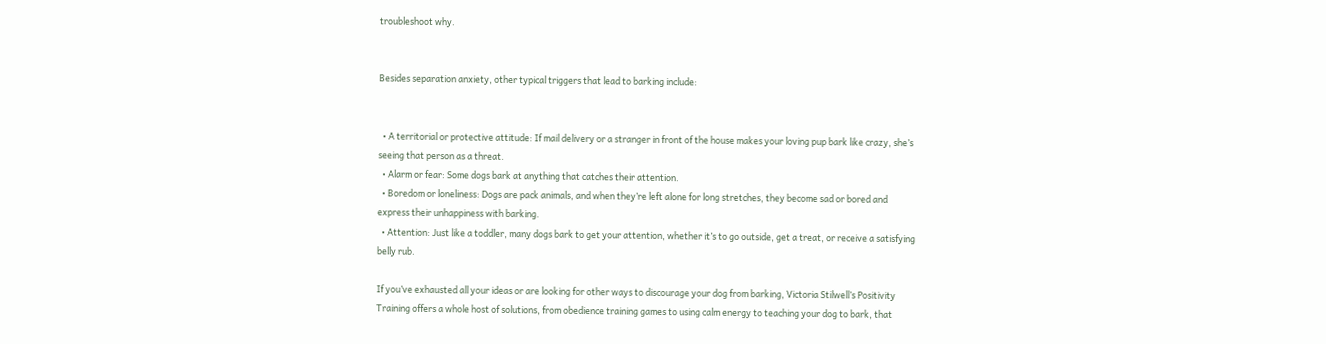troubleshoot why.


Besides separation anxiety, other typical triggers that lead to barking include:


  • A territorial or protective attitude: If mail delivery or a stranger in front of the house makes your loving pup bark like crazy, she’s seeing that person as a threat.
  • Alarm or fear: Some dogs bark at anything that catches their attention.
  • Boredom or loneliness: Dogs are pack animals, and when they’re left alone for long stretches, they become sad or bored and express their unhappiness with barking.
  • Attention: Just like a toddler, many dogs bark to get your attention, whether it’s to go outside, get a treat, or receive a satisfying belly rub.

If you’ve exhausted all your ideas or are looking for other ways to discourage your dog from barking, Victoria Stilwell’s Positivity Training offers a whole host of solutions, from obedience training games to using calm energy to teaching your dog to bark, that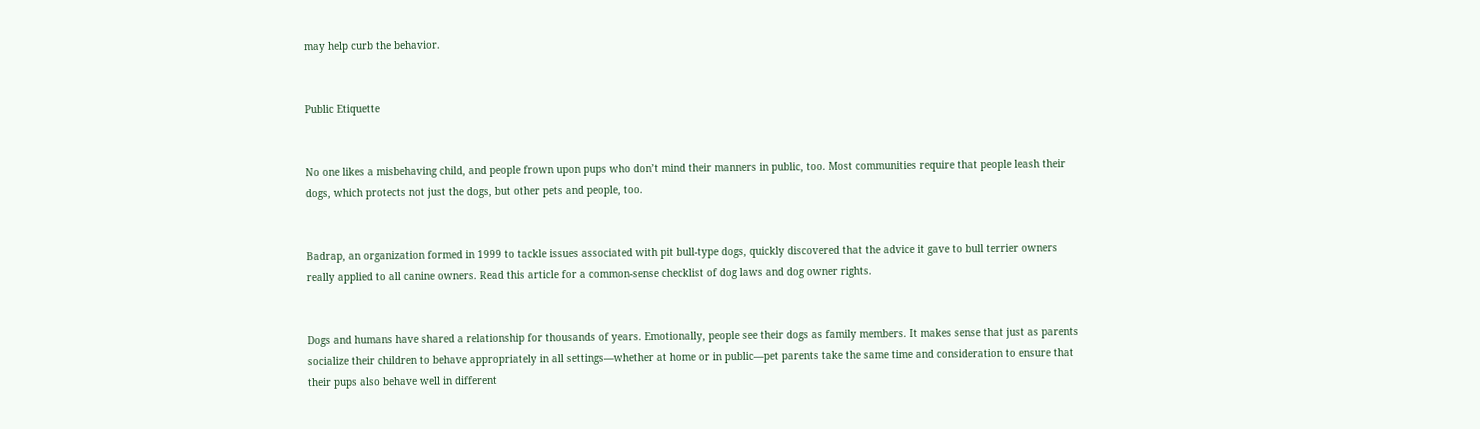may help curb the behavior.


Public Etiquette


No one likes a misbehaving child, and people frown upon pups who don’t mind their manners in public, too. Most communities require that people leash their dogs, which protects not just the dogs, but other pets and people, too.


Badrap, an organization formed in 1999 to tackle issues associated with pit bull-type dogs, quickly discovered that the advice it gave to bull terrier owners really applied to all canine owners. Read this article for a common-sense checklist of dog laws and dog owner rights.


Dogs and humans have shared a relationship for thousands of years. Emotionally, people see their dogs as family members. It makes sense that just as parents socialize their children to behave appropriately in all settings—whether at home or in public—pet parents take the same time and consideration to ensure that their pups also behave well in different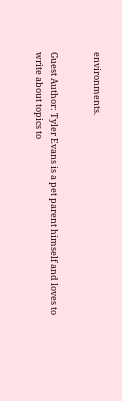environments.


Guest Author: Tyler Evans is a pet parent himself and loves to write about topics to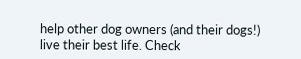help other dog owners (and their dogs!) live their best life. Check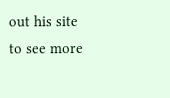out his site to see more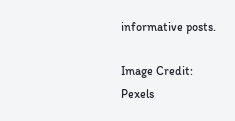informative posts.

Image Credit: Pexels